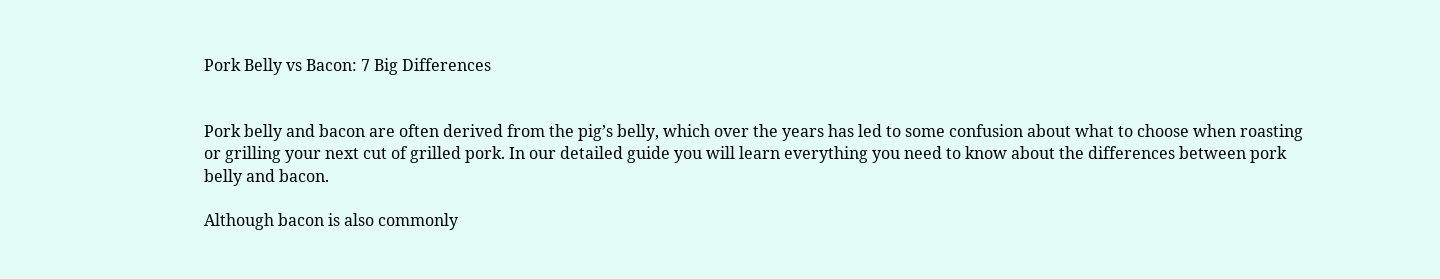Pork Belly vs Bacon: 7 Big Differences


Pork belly and bacon are often derived from the pig’s belly, which over the years has led to some confusion about what to choose when roasting or grilling your next cut of grilled pork. In our detailed guide you will learn everything you need to know about the differences between pork belly and bacon.

Although bacon is also commonly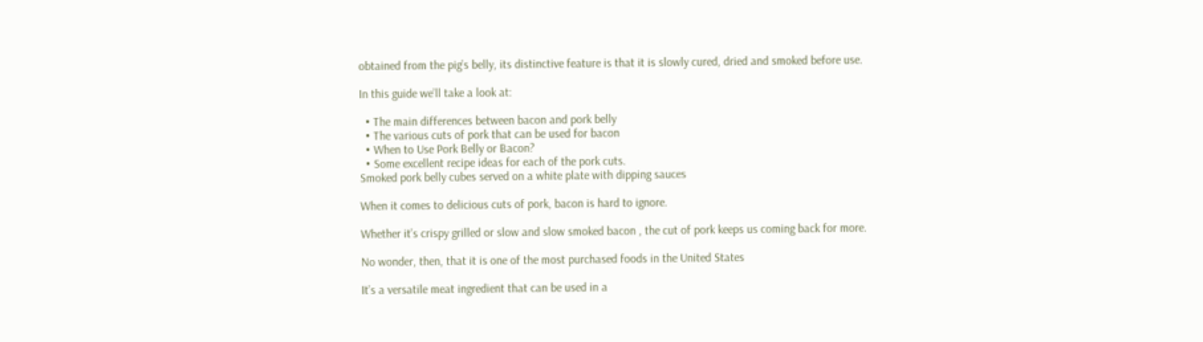obtained from the pig’s belly, its distinctive feature is that it is slowly cured, dried and smoked before use.

In this guide we’ll take a look at:

  • The main differences between bacon and pork belly
  • The various cuts of pork that can be used for bacon
  • When to Use Pork Belly or Bacon?
  • Some excellent recipe ideas for each of the pork cuts.
Smoked pork belly cubes served on a white plate with dipping sauces

When it comes to delicious cuts of pork, bacon is hard to ignore.

Whether it’s crispy grilled or slow and slow smoked bacon , the cut of pork keeps us coming back for more.

No wonder, then, that it is one of the most purchased foods in the United States

It’s a versatile meat ingredient that can be used in a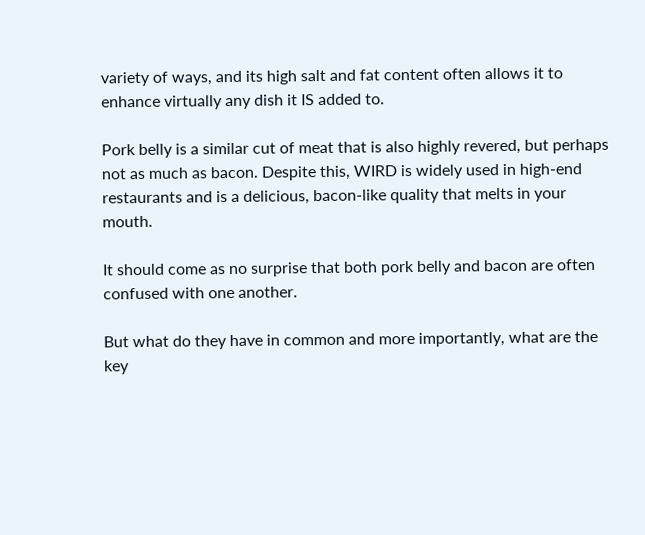variety of ways, and its high salt and fat content often allows it to enhance virtually any dish it IS added to.

Pork belly is a similar cut of meat that is also highly revered, but perhaps not as much as bacon. Despite this, WIRD is widely used in high-end restaurants and is a delicious, bacon-like quality that melts in your mouth.

It should come as no surprise that both pork belly and bacon are often confused with one another.

But what do they have in common and more importantly, what are the key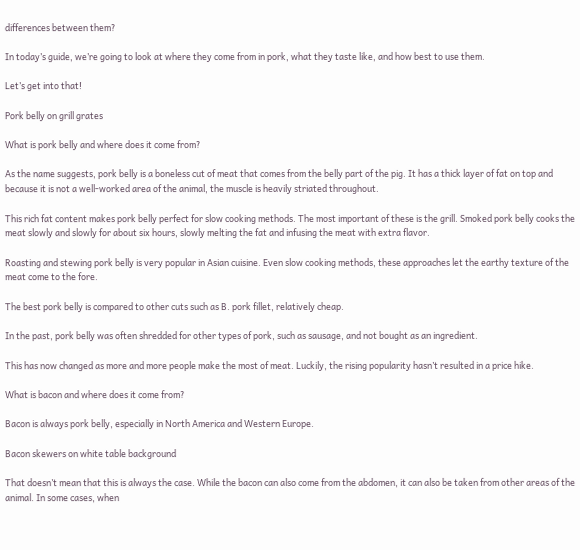differences between them?

In today’s guide, we’re going to look at where they come from in pork, what they taste like, and how best to use them.

Let’s get into that!

Pork belly on grill grates

What is pork belly and where does it come from?

As the name suggests, pork belly is a boneless cut of meat that comes from the belly part of the pig. It has a thick layer of fat on top and because it is not a well-worked area of the animal, the muscle is heavily striated throughout.

This rich fat content makes pork belly perfect for slow cooking methods. The most important of these is the grill. Smoked pork belly cooks the meat slowly and slowly for about six hours, slowly melting the fat and infusing the meat with extra flavor.

Roasting and stewing pork belly is very popular in Asian cuisine. Even slow cooking methods, these approaches let the earthy texture of the meat come to the fore.

The best pork belly is compared to other cuts such as B. pork fillet, relatively cheap.

In the past, pork belly was often shredded for other types of pork, such as sausage, and not bought as an ingredient.

This has now changed as more and more people make the most of meat. Luckily, the rising popularity hasn’t resulted in a price hike.

What is bacon and where does it come from?

Bacon is always pork belly, especially in North America and Western Europe.

Bacon skewers on white table background

That doesn’t mean that this is always the case. While the bacon can also come from the abdomen, it can also be taken from other areas of the animal. In some cases, when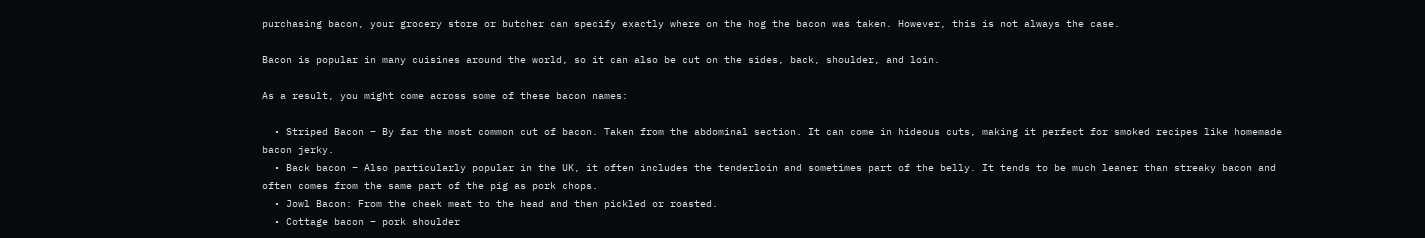purchasing bacon, your grocery store or butcher can specify exactly where on the hog the bacon was taken. However, this is not always the case.

Bacon is popular in many cuisines around the world, so it can also be cut on the sides, back, shoulder, and loin.

As a result, you might come across some of these bacon names:

  • Striped Bacon – By far the most common cut of bacon. Taken from the abdominal section. It can come in hideous cuts, making it perfect for smoked recipes like homemade bacon jerky.
  • Back bacon – Also particularly popular in the UK, it often includes the tenderloin and sometimes part of the belly. It tends to be much leaner than streaky bacon and often comes from the same part of the pig as pork chops.
  • Jowl Bacon: From the cheek meat to the head and then pickled or roasted.
  • Cottage bacon – pork shoulder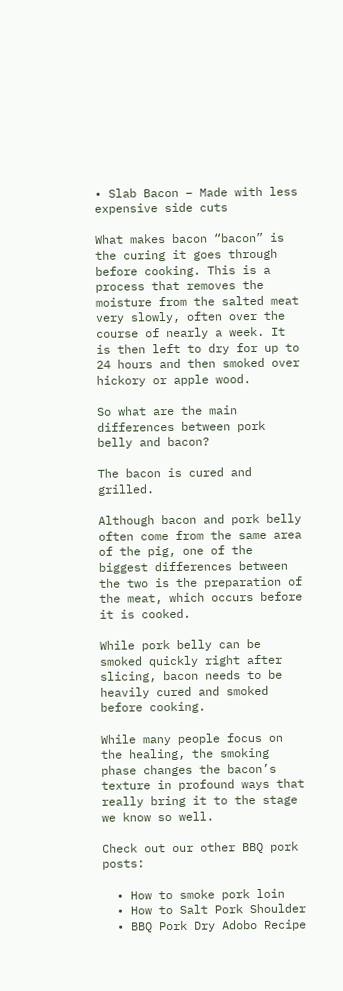• Slab Bacon – Made with less expensive side cuts

What makes bacon “bacon” is the curing it goes through before cooking. This is a process that removes the moisture from the salted meat very slowly, often over the course of nearly a week. It is then left to dry for up to 24 hours and then smoked over hickory or apple wood.

So what are the main differences between pork belly and bacon?

The bacon is cured and grilled.

Although bacon and pork belly often come from the same area of the pig, one of the biggest differences between the two is the preparation of the meat, which occurs before it is cooked.

While pork belly can be smoked quickly right after slicing, bacon needs to be heavily cured and smoked before cooking.

While many people focus on the healing, the smoking phase changes the bacon’s texture in profound ways that really bring it to the stage we know so well.

Check out our other BBQ pork posts:

  • How to smoke pork loin
  • How to Salt Pork Shoulder
  • BBQ Pork Dry Adobo Recipe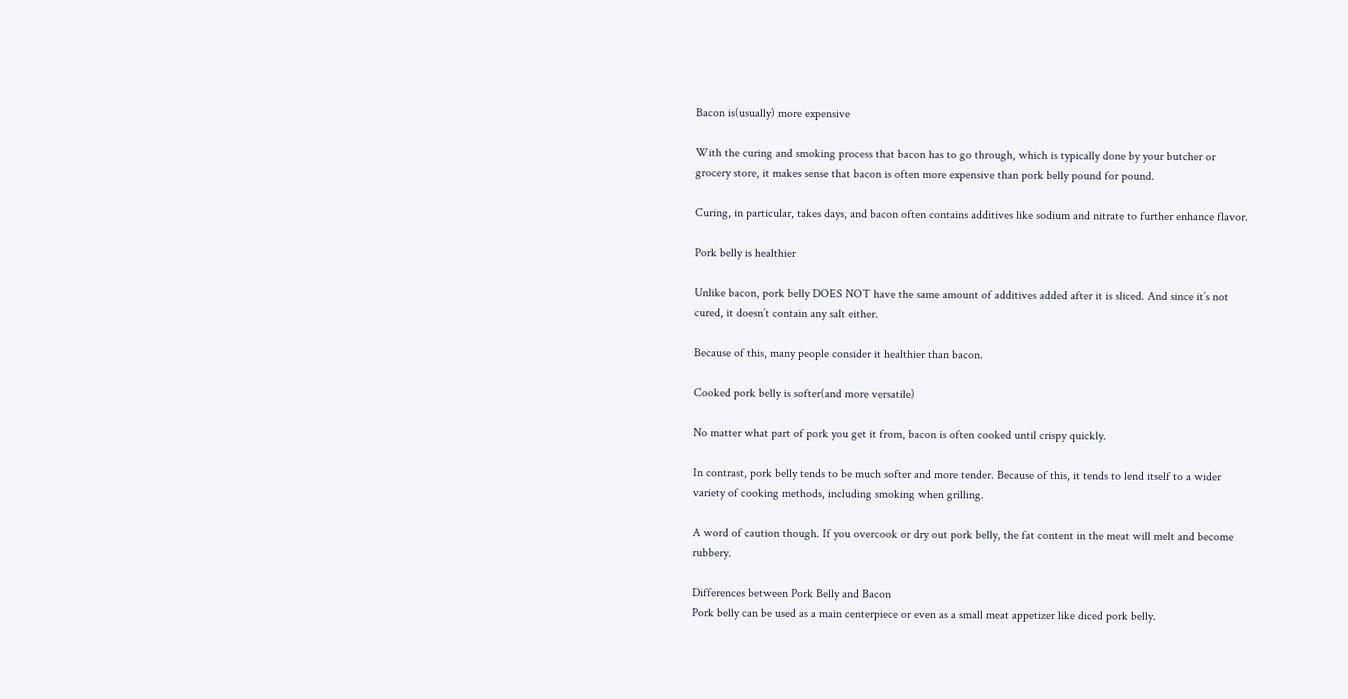Bacon is(usually) more expensive

With the curing and smoking process that bacon has to go through, which is typically done by your butcher or grocery store, it makes sense that bacon is often more expensive than pork belly pound for pound.

Curing, in particular, takes days, and bacon often contains additives like sodium and nitrate to further enhance flavor.

Pork belly is healthier

Unlike bacon, pork belly DOES NOT have the same amount of additives added after it is sliced. And since it’s not cured, it doesn’t contain any salt either.

Because of this, many people consider it healthier than bacon.

Cooked pork belly is softer(and more versatile)

No matter what part of pork you get it from, bacon is often cooked until crispy quickly.

In contrast, pork belly tends to be much softer and more tender. Because of this, it tends to lend itself to a wider variety of cooking methods, including smoking when grilling.

A word of caution though. If you overcook or dry out pork belly, the fat content in the meat will melt and become rubbery.

Differences between Pork Belly and Bacon
Pork belly can be used as a main centerpiece or even as a small meat appetizer like diced pork belly.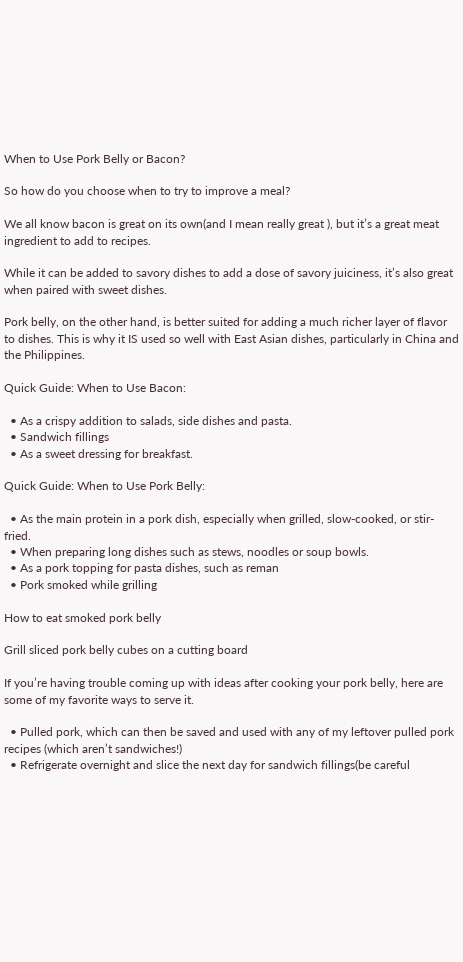When to Use Pork Belly or Bacon?

So how do you choose when to try to improve a meal?

We all know bacon is great on its own(and I mean really great ), but it’s a great meat ingredient to add to recipes.

While it can be added to savory dishes to add a dose of savory juiciness, it’s also great when paired with sweet dishes.

Pork belly, on the other hand, is better suited for adding a much richer layer of flavor to dishes. This is why it IS used so well with East Asian dishes, particularly in China and the Philippines.

Quick Guide: When to Use Bacon:

  • As a crispy addition to salads, side dishes and pasta.
  • Sandwich fillings
  • As a sweet dressing for breakfast.

Quick Guide: When to Use Pork Belly:

  • As the main protein in a pork dish, especially when grilled, slow-cooked, or stir-fried.
  • When preparing long dishes such as stews, noodles or soup bowls.
  • As a pork topping for pasta dishes, such as reman
  • Pork smoked while grilling

How to eat smoked pork belly

Grill sliced pork belly cubes on a cutting board

If you’re having trouble coming up with ideas after cooking your pork belly, here are some of my favorite ways to serve it.

  • Pulled pork, which can then be saved and used with any of my leftover pulled pork recipes (which aren’t sandwiches!)
  • Refrigerate overnight and slice the next day for sandwich fillings(be careful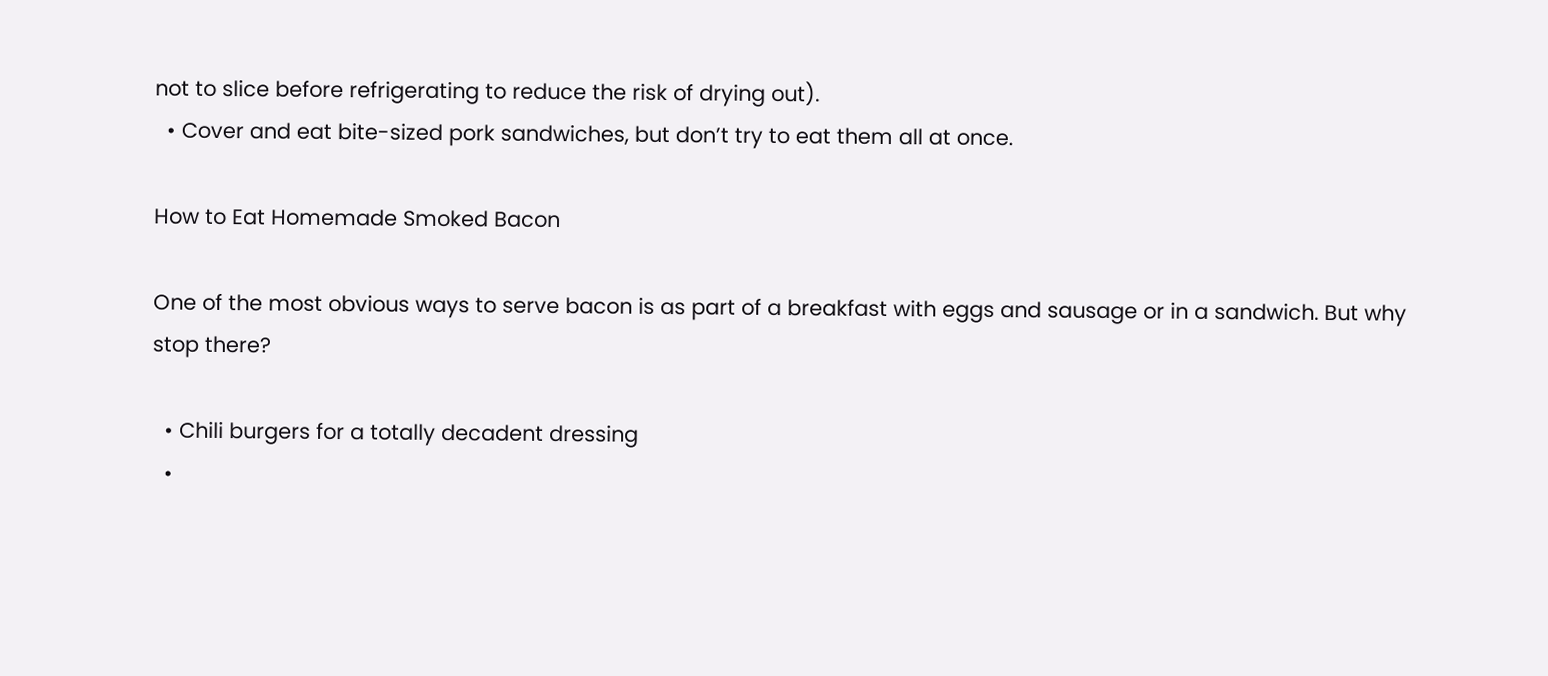not to slice before refrigerating to reduce the risk of drying out).
  • Cover and eat bite-sized pork sandwiches, but don’t try to eat them all at once.

How to Eat Homemade Smoked Bacon

One of the most obvious ways to serve bacon is as part of a breakfast with eggs and sausage or in a sandwich. But why stop there?

  • Chili burgers for a totally decadent dressing
  •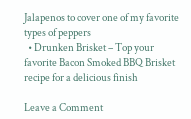Jalapenos to cover one of my favorite types of peppers
  • Drunken Brisket – Top your favorite Bacon Smoked BBQ Brisket recipe for a delicious finish

Leave a Comment